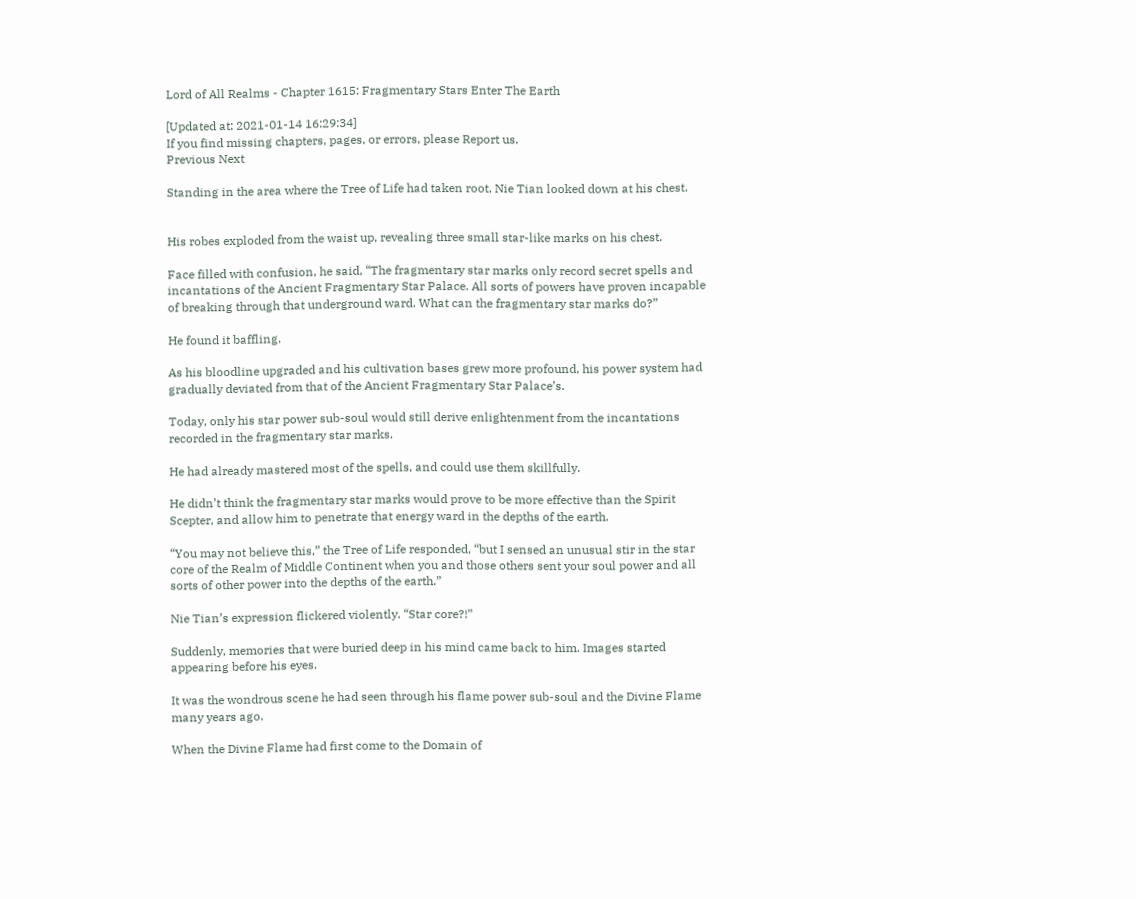Lord of All Realms - Chapter 1615: Fragmentary Stars Enter The Earth

[Updated at: 2021-01-14 16:29:34]
If you find missing chapters, pages, or errors, please Report us.
Previous Next

Standing in the area where the Tree of Life had taken root, Nie Tian looked down at his chest.


His robes exploded from the waist up, revealing three small star-like marks on his chest.

Face filled with confusion, he said, “The fragmentary star marks only record secret spells and incantations of the Ancient Fragmentary Star Palace. All sorts of powers have proven incapable of breaking through that underground ward. What can the fragmentary star marks do?”

He found it baffling.

As his bloodline upgraded and his cultivation bases grew more profound, his power system had gradually deviated from that of the Ancient Fragmentary Star Palace’s.

Today, only his star power sub-soul would still derive enlightenment from the incantations recorded in the fragmentary star marks.

He had already mastered most of the spells, and could use them skillfully.

He didn’t think the fragmentary star marks would prove to be more effective than the Spirit Scepter, and allow him to penetrate that energy ward in the depths of the earth.

“You may not believe this,” the Tree of Life responded, “but I sensed an unusual stir in the star core of the Realm of Middle Continent when you and those others sent your soul power and all sorts of other power into the depths of the earth.”

Nie Tian’s expression flickered violently. “Star core?!”

Suddenly, memories that were buried deep in his mind came back to him. Images started appearing before his eyes.

It was the wondrous scene he had seen through his flame power sub-soul and the Divine Flame many years ago.

When the Divine Flame had first come to the Domain of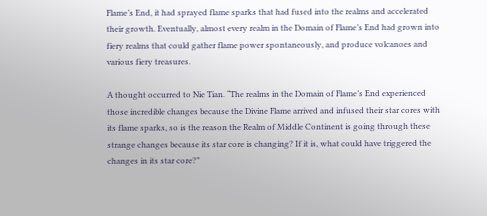Flame’s End, it had sprayed flame sparks that had fused into the realms and accelerated their growth. Eventually, almost every realm in the Domain of Flame’s End had grown into fiery realms that could gather flame power spontaneously, and produce volcanoes and various fiery treasures.

A thought occurred to Nie Tian. “The realms in the Domain of Flame’s End experienced those incredible changes because the Divine Flame arrived and infused their star cores with its flame sparks, so is the reason the Realm of Middle Continent is going through these strange changes because its star core is changing? If it is, what could have triggered the changes in its star core?”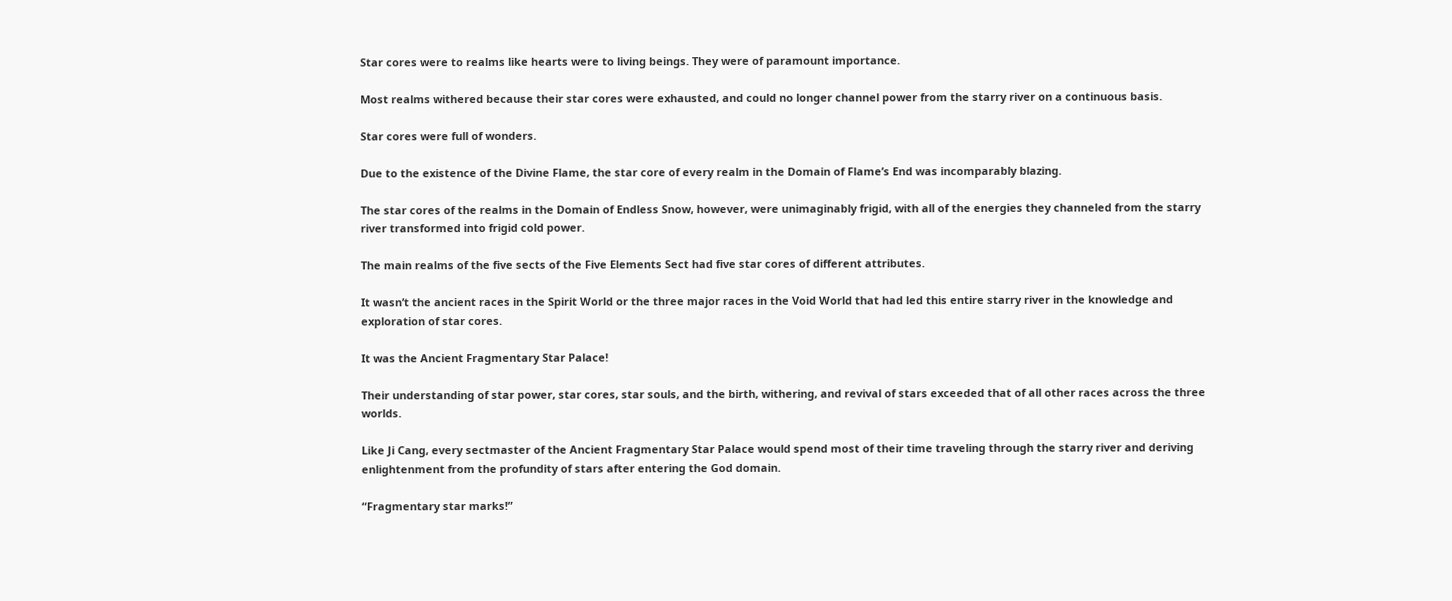Star cores were to realms like hearts were to living beings. They were of paramount importance.

Most realms withered because their star cores were exhausted, and could no longer channel power from the starry river on a continuous basis.

Star cores were full of wonders.

Due to the existence of the Divine Flame, the star core of every realm in the Domain of Flame’s End was incomparably blazing.

The star cores of the realms in the Domain of Endless Snow, however, were unimaginably frigid, with all of the energies they channeled from the starry river transformed into frigid cold power.

The main realms of the five sects of the Five Elements Sect had five star cores of different attributes.

It wasn’t the ancient races in the Spirit World or the three major races in the Void World that had led this entire starry river in the knowledge and exploration of star cores.

It was the Ancient Fragmentary Star Palace!

Their understanding of star power, star cores, star souls, and the birth, withering, and revival of stars exceeded that of all other races across the three worlds.

Like Ji Cang, every sectmaster of the Ancient Fragmentary Star Palace would spend most of their time traveling through the starry river and deriving enlightenment from the profundity of stars after entering the God domain.

“Fragmentary star marks!”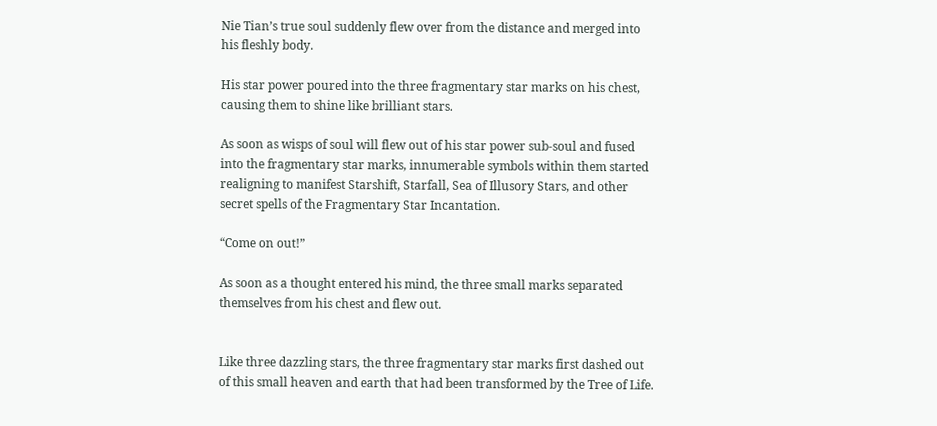Nie Tian’s true soul suddenly flew over from the distance and merged into his fleshly body.

His star power poured into the three fragmentary star marks on his chest, causing them to shine like brilliant stars.

As soon as wisps of soul will flew out of his star power sub-soul and fused into the fragmentary star marks, innumerable symbols within them started realigning to manifest Starshift, Starfall, Sea of Illusory Stars, and other secret spells of the Fragmentary Star Incantation.

“Come on out!”

As soon as a thought entered his mind, the three small marks separated themselves from his chest and flew out.


Like three dazzling stars, the three fragmentary star marks first dashed out of this small heaven and earth that had been transformed by the Tree of Life.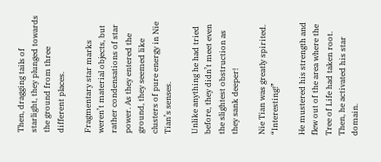Then, dragging tails of starlight, they plunged towards the ground from three different places.

Fragmentary star marks weren’t material objects, but rather condensations of star power. As they entered the ground, they seemed like clusters of pure energy in Nie Tian’s senses.

Unlike anything he had tried before, they didn’t meet even the slightest obstruction as they sank deeper!

Nie Tian was greatly spirited. “Interesting!”

He mustered his strength and flew out of the area where the Tree of Life had taken root. Then, he activated his star domain.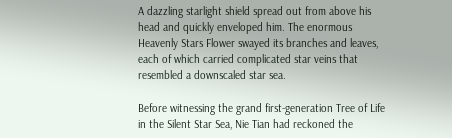A dazzling starlight shield spread out from above his head and quickly enveloped him. The enormous Heavenly Stars Flower swayed its branches and leaves, each of which carried complicated star veins that resembled a downscaled star sea.

Before witnessing the grand first-generation Tree of Life in the Silent Star Sea, Nie Tian had reckoned the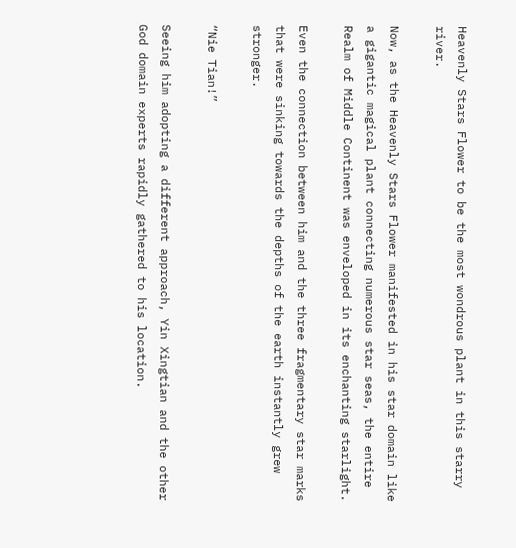Heavenly Stars Flower to be the most wondrous plant in this starry river.

Now, as the Heavenly Stars Flower manifested in his star domain like a gigantic magical plant connecting numerous star seas, the entire Realm of Middle Continent was enveloped in its enchanting starlight.

Even the connection between him and the three fragmentary star marks that were sinking towards the depths of the earth instantly grew stronger.

“Nie Tian!”

Seeing him adopting a different approach, Yin Xingtian and the other God domain experts rapidly gathered to his location.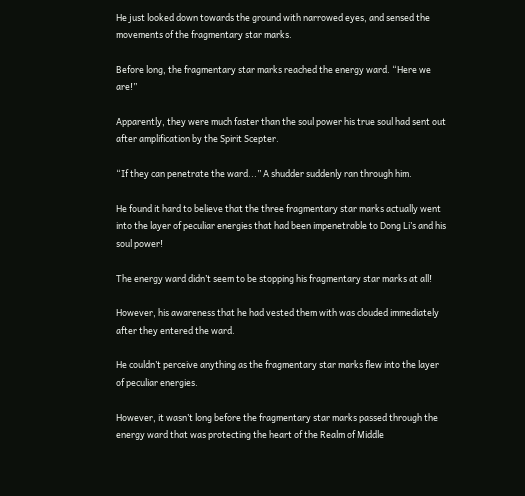He just looked down towards the ground with narrowed eyes, and sensed the movements of the fragmentary star marks.

Before long, the fragmentary star marks reached the energy ward. “Here we are!”

Apparently, they were much faster than the soul power his true soul had sent out after amplification by the Spirit Scepter.

“If they can penetrate the ward...” A shudder suddenly ran through him.

He found it hard to believe that the three fragmentary star marks actually went into the layer of peculiar energies that had been impenetrable to Dong Li’s and his soul power!

The energy ward didn’t seem to be stopping his fragmentary star marks at all!

However, his awareness that he had vested them with was clouded immediately after they entered the ward.

He couldn’t perceive anything as the fragmentary star marks flew into the layer of peculiar energies.

However, it wasn’t long before the fragmentary star marks passed through the energy ward that was protecting the heart of the Realm of Middle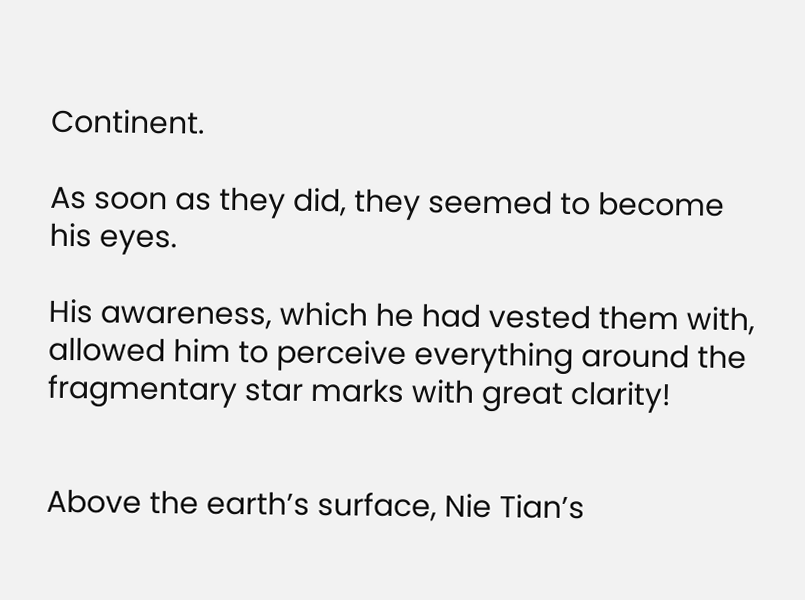Continent.

As soon as they did, they seemed to become his eyes.

His awareness, which he had vested them with, allowed him to perceive everything around the fragmentary star marks with great clarity!


Above the earth’s surface, Nie Tian’s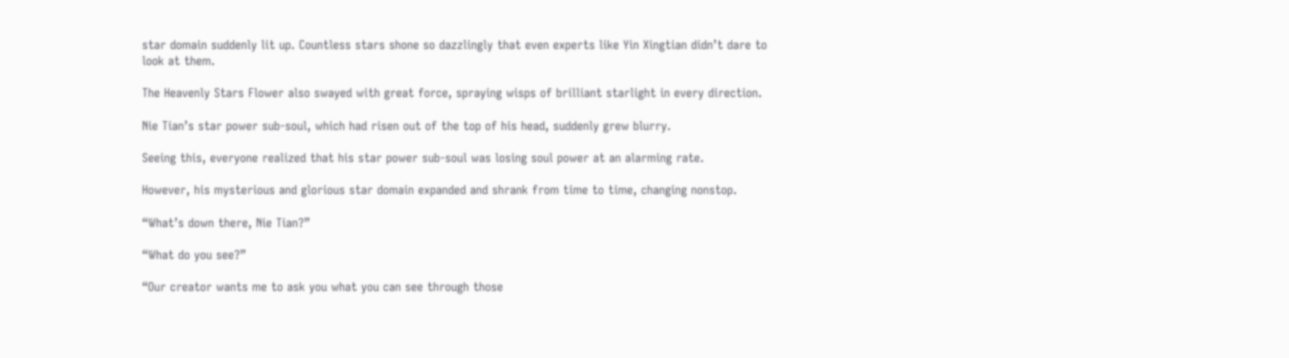star domain suddenly lit up. Countless stars shone so dazzlingly that even experts like Yin Xingtian didn’t dare to look at them.

The Heavenly Stars Flower also swayed with great force, spraying wisps of brilliant starlight in every direction.

Nie Tian’s star power sub-soul, which had risen out of the top of his head, suddenly grew blurry.

Seeing this, everyone realized that his star power sub-soul was losing soul power at an alarming rate.

However, his mysterious and glorious star domain expanded and shrank from time to time, changing nonstop.

“What’s down there, Nie Tian?”

“What do you see?”

“Our creator wants me to ask you what you can see through those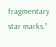fragmentary star marks.”